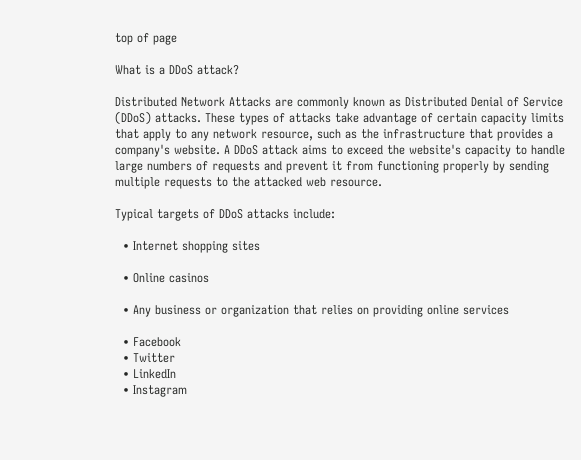top of page

What is a DDoS attack?

Distributed Network Attacks are commonly known as Distributed Denial of Service (DDoS) attacks. These types of attacks take advantage of certain capacity limits that apply to any network resource, such as the infrastructure that provides a company's website. A DDoS attack aims to exceed the website's capacity to handle large numbers of requests and prevent it from functioning properly by sending multiple requests to the attacked web resource.

Typical targets of DDoS attacks include:

  • Internet shopping sites

  • Online casinos

  • Any business or organization that relies on providing online services

  • Facebook
  • Twitter
  • LinkedIn
  • Instagram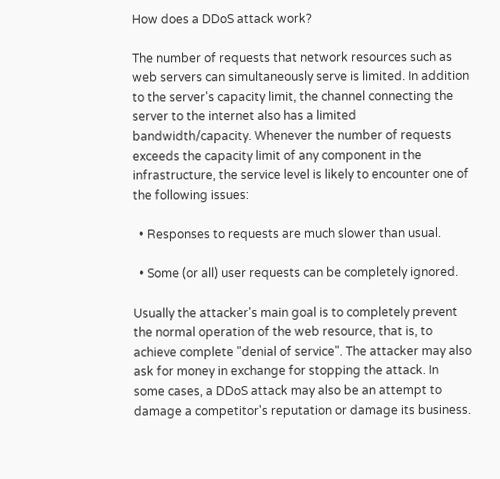How does a DDoS attack work?

The number of requests that network resources such as web servers can simultaneously serve is limited. In addition to the server's capacity limit, the channel connecting the server to the internet also has a limited bandwidth/capacity. Whenever the number of requests exceeds the capacity limit of any component in the infrastructure, the service level is likely to encounter one of the following issues:

  • Responses to requests are much slower than usual.

  • Some (or all) user requests can be completely ignored.

Usually the attacker's main goal is to completely prevent the normal operation of the web resource, that is, to achieve complete "denial of service". The attacker may also ask for money in exchange for stopping the attack. In some cases, a DDoS attack may also be an attempt to damage a competitor's reputation or damage its business.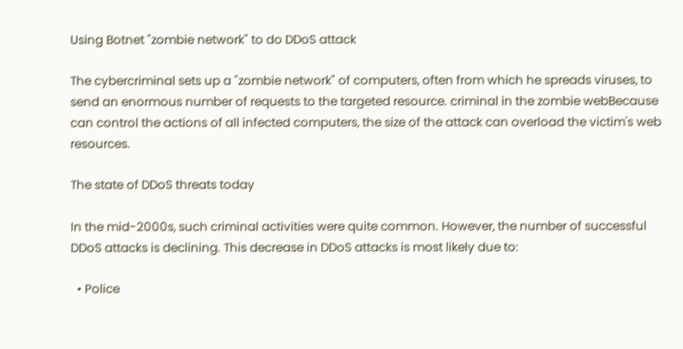Using Botnet "zombie network" to do DDoS attack

The cybercriminal sets up a "zombie network" of computers, often from which he spreads viruses, to send an enormous number of requests to the targeted resource. criminal in the zombie webBecause  can control the actions of all infected computers, the size of the attack can overload the victim's web resources.

The state of DDoS threats today

In the mid-2000s, such criminal activities were quite common. However, the number of successful DDoS attacks is declining. This decrease in DDoS attacks is most likely due to:

  • Police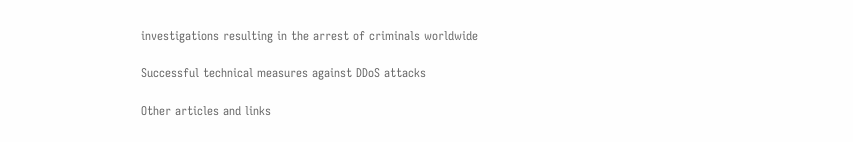investigations resulting in the arrest of criminals worldwide

Successful technical measures against DDoS attacks

Other articles and links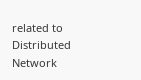related to Distributed Network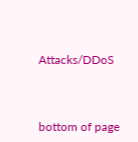Attacks/DDoS



bottom of page